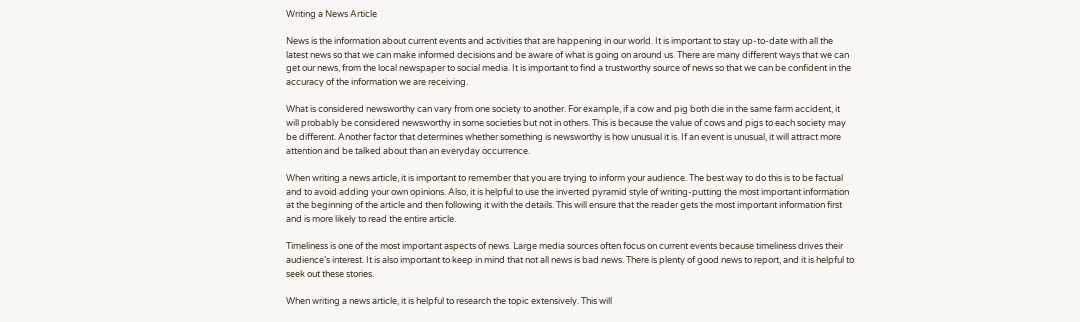Writing a News Article

News is the information about current events and activities that are happening in our world. It is important to stay up-to-date with all the latest news so that we can make informed decisions and be aware of what is going on around us. There are many different ways that we can get our news, from the local newspaper to social media. It is important to find a trustworthy source of news so that we can be confident in the accuracy of the information we are receiving.

What is considered newsworthy can vary from one society to another. For example, if a cow and pig both die in the same farm accident, it will probably be considered newsworthy in some societies but not in others. This is because the value of cows and pigs to each society may be different. Another factor that determines whether something is newsworthy is how unusual it is. If an event is unusual, it will attract more attention and be talked about than an everyday occurrence.

When writing a news article, it is important to remember that you are trying to inform your audience. The best way to do this is to be factual and to avoid adding your own opinions. Also, it is helpful to use the inverted pyramid style of writing-putting the most important information at the beginning of the article and then following it with the details. This will ensure that the reader gets the most important information first and is more likely to read the entire article.

Timeliness is one of the most important aspects of news. Large media sources often focus on current events because timeliness drives their audience’s interest. It is also important to keep in mind that not all news is bad news. There is plenty of good news to report, and it is helpful to seek out these stories.

When writing a news article, it is helpful to research the topic extensively. This will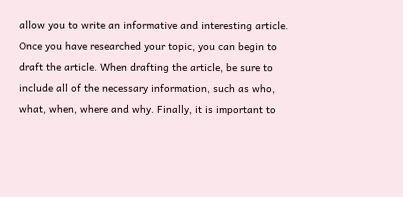allow you to write an informative and interesting article. Once you have researched your topic, you can begin to draft the article. When drafting the article, be sure to include all of the necessary information, such as who, what, when, where and why. Finally, it is important to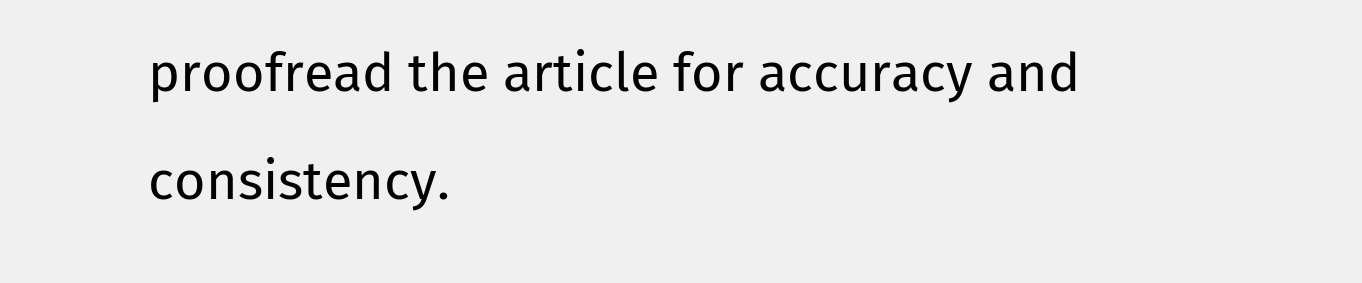proofread the article for accuracy and consistency.